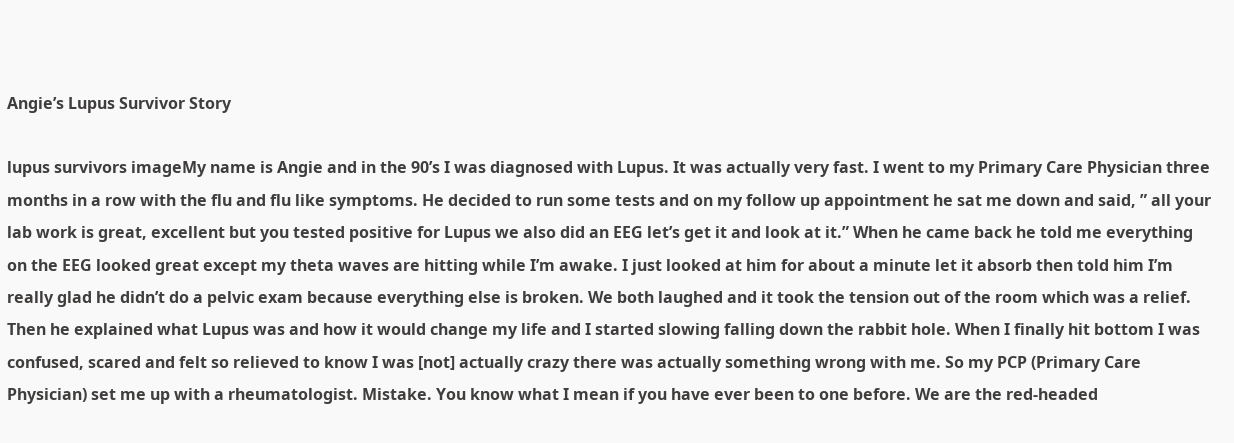Angie’s Lupus Survivor Story

lupus survivors imageMy name is Angie and in the 90’s I was diagnosed with Lupus. It was actually very fast. I went to my Primary Care Physician three months in a row with the flu and flu like symptoms. He decided to run some tests and on my follow up appointment he sat me down and said, ” all your lab work is great, excellent but you tested positive for Lupus we also did an EEG let’s get it and look at it.” When he came back he told me everything on the EEG looked great except my theta waves are hitting while I’m awake. I just looked at him for about a minute let it absorb then told him I’m really glad he didn’t do a pelvic exam because everything else is broken. We both laughed and it took the tension out of the room which was a relief. Then he explained what Lupus was and how it would change my life and I started slowing falling down the rabbit hole. When I finally hit bottom I was confused, scared and felt so relieved to know I was [not] actually crazy there was actually something wrong with me. So my PCP (Primary Care Physician) set me up with a rheumatologist. Mistake. You know what I mean if you have ever been to one before. We are the red-headed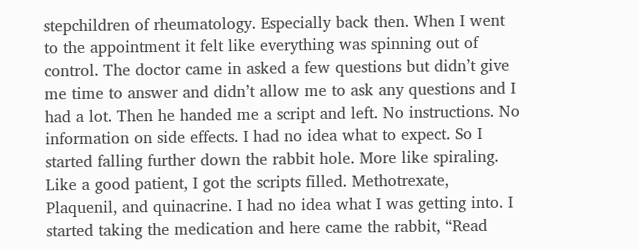stepchildren of rheumatology. Especially back then. When I went to the appointment it felt like everything was spinning out of control. The doctor came in asked a few questions but didn’t give me time to answer and didn’t allow me to ask any questions and I had a lot. Then he handed me a script and left. No instructions. No information on side effects. I had no idea what to expect. So I started falling further down the rabbit hole. More like spiraling. Like a good patient, I got the scripts filled. Methotrexate, Plaquenil, and quinacrine. I had no idea what I was getting into. I started taking the medication and here came the rabbit, “Read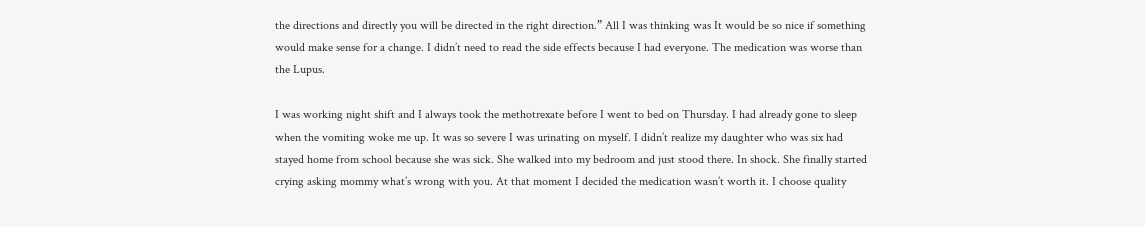the directions and directly you will be directed in the right direction.” All I was thinking was It would be so nice if something would make sense for a change. I didn’t need to read the side effects because I had everyone. The medication was worse than the Lupus.

I was working night shift and I always took the methotrexate before I went to bed on Thursday. I had already gone to sleep when the vomiting woke me up. It was so severe I was urinating on myself. I didn’t realize my daughter who was six had stayed home from school because she was sick. She walked into my bedroom and just stood there. In shock. She finally started crying asking mommy what’s wrong with you. At that moment I decided the medication wasn’t worth it. I choose quality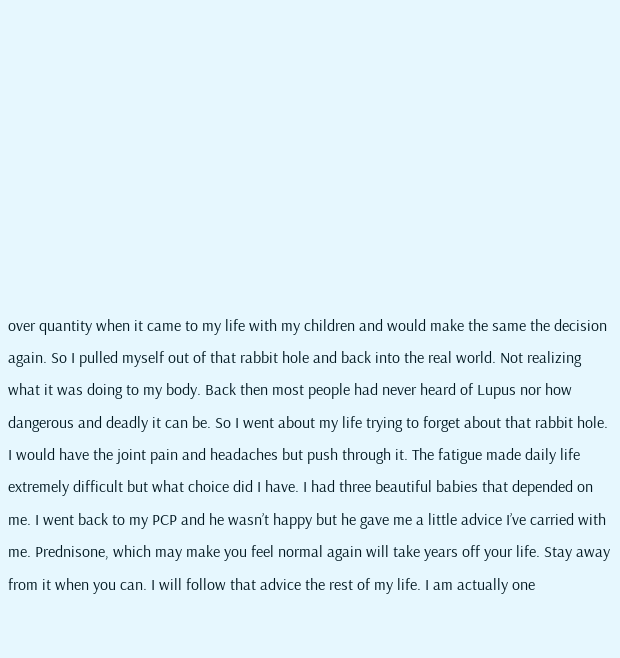over quantity when it came to my life with my children and would make the same the decision again. So I pulled myself out of that rabbit hole and back into the real world. Not realizing what it was doing to my body. Back then most people had never heard of Lupus nor how dangerous and deadly it can be. So I went about my life trying to forget about that rabbit hole. I would have the joint pain and headaches but push through it. The fatigue made daily life extremely difficult but what choice did I have. I had three beautiful babies that depended on me. I went back to my PCP and he wasn’t happy but he gave me a little advice I’ve carried with me. Prednisone, which may make you feel normal again will take years off your life. Stay away from it when you can. I will follow that advice the rest of my life. I am actually one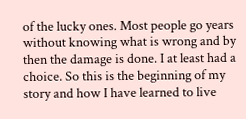of the lucky ones. Most people go years without knowing what is wrong and by then the damage is done. I at least had a choice. So this is the beginning of my story and how I have learned to live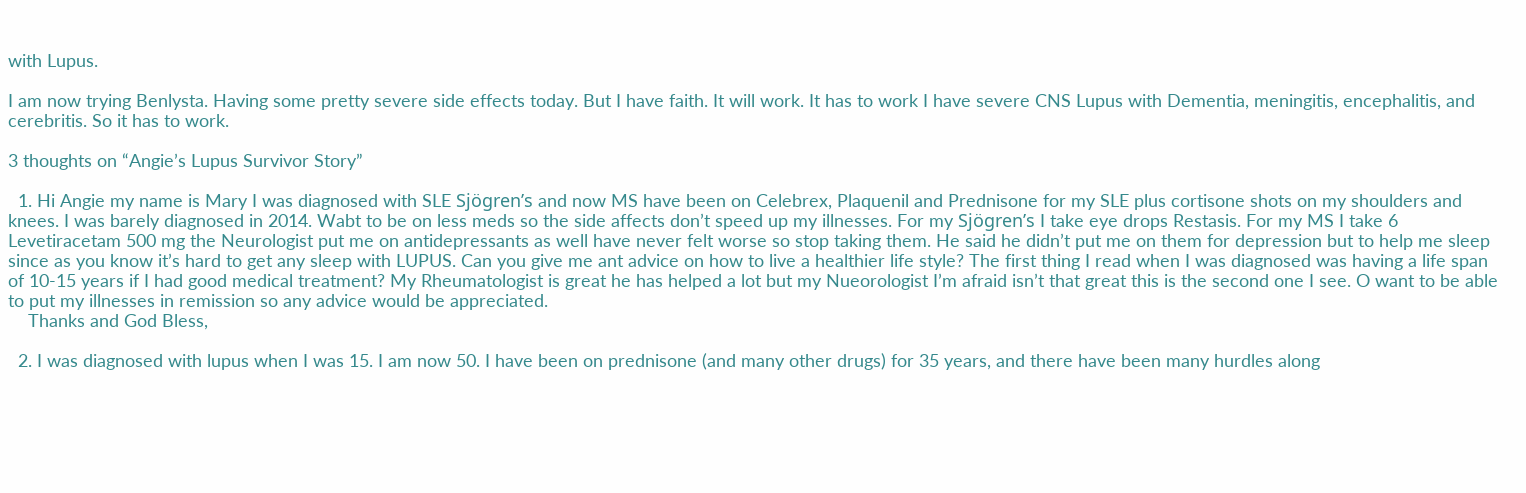with Lupus.

I am now trying Benlysta. Having some pretty severe side effects today. But I have faith. It will work. It has to work I have severe CNS Lupus with Dementia, meningitis, encephalitis, and cerebritis. So it has to work.

3 thoughts on “Angie’s Lupus Survivor Story”

  1. Hi Angie my name is Mary I was diagnosed with SLE Sjögren’s and now MS have been on Celebrex, Plaquenil and Prednisone for my SLE plus cortisone shots on my shoulders and knees. I was barely diagnosed in 2014. Wabt to be on less meds so the side affects don’t speed up my illnesses. For my Sjögren’s I take eye drops Restasis. For my MS I take 6 Levetiracetam 500 mg the Neurologist put me on antidepressants as well have never felt worse so stop taking them. He said he didn’t put me on them for depression but to help me sleep since as you know it’s hard to get any sleep with LUPUS. Can you give me ant advice on how to live a healthier life style? The first thing I read when I was diagnosed was having a life span of 10-15 years if I had good medical treatment? My Rheumatologist is great he has helped a lot but my Nueorologist I’m afraid isn’t that great this is the second one I see. O want to be able to put my illnesses in remission so any advice would be appreciated.
    Thanks and God Bless,

  2. I was diagnosed with lupus when I was 15. I am now 50. I have been on prednisone (and many other drugs) for 35 years, and there have been many hurdles along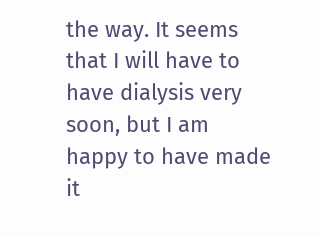the way. It seems that I will have to have dialysis very soon, but I am happy to have made it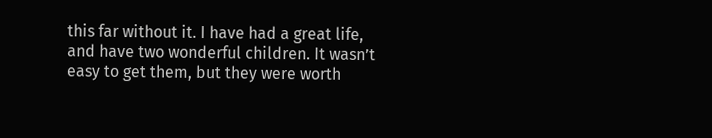this far without it. I have had a great life, and have two wonderful children. It wasn’t easy to get them, but they were worth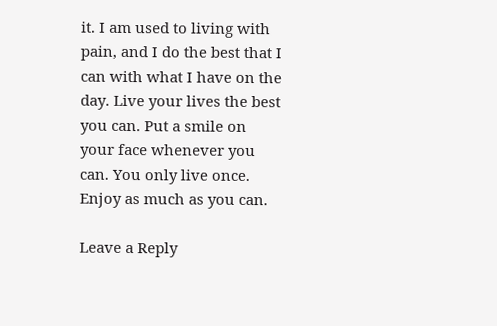it. I am used to living with pain, and I do the best that I can with what I have on the day. Live your lives the best you can. Put a smile on your face whenever you can. You only live once. Enjoy as much as you can.

Leave a Reply